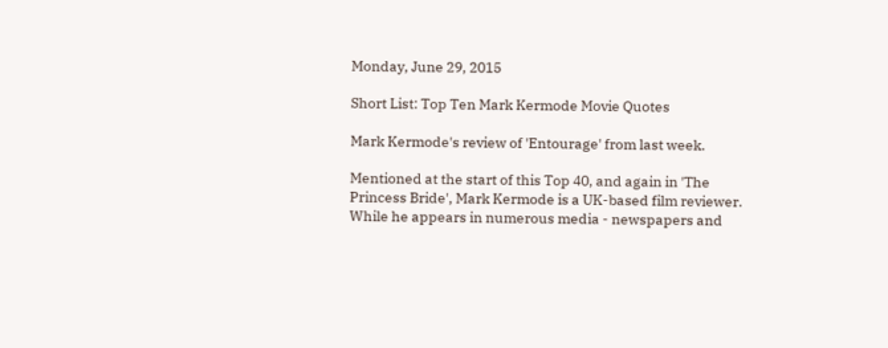Monday, June 29, 2015

Short List: Top Ten Mark Kermode Movie Quotes

Mark Kermode's review of 'Entourage' from last week.

Mentioned at the start of this Top 40, and again in 'The Princess Bride', Mark Kermode is a UK-based film reviewer. While he appears in numerous media - newspapers and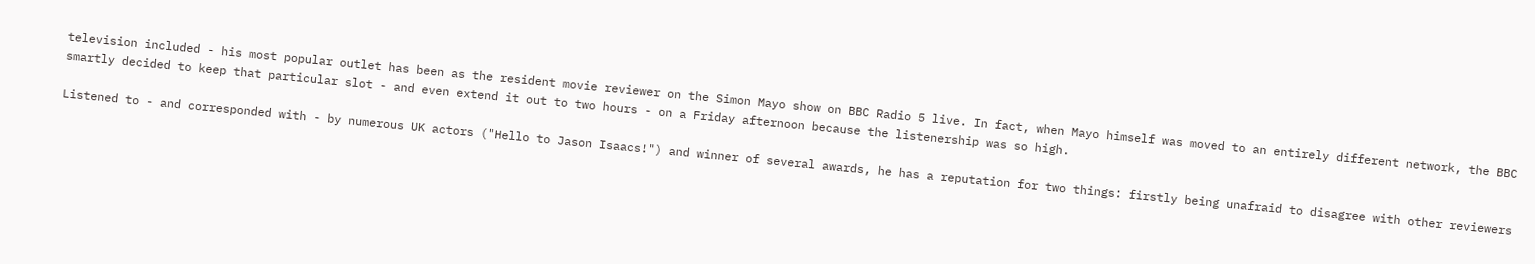television included - his most popular outlet has been as the resident movie reviewer on the Simon Mayo show on BBC Radio 5 live. In fact, when Mayo himself was moved to an entirely different network, the BBC smartly decided to keep that particular slot - and even extend it out to two hours - on a Friday afternoon because the listenership was so high.

Listened to - and corresponded with - by numerous UK actors ("Hello to Jason Isaacs!") and winner of several awards, he has a reputation for two things: firstly being unafraid to disagree with other reviewers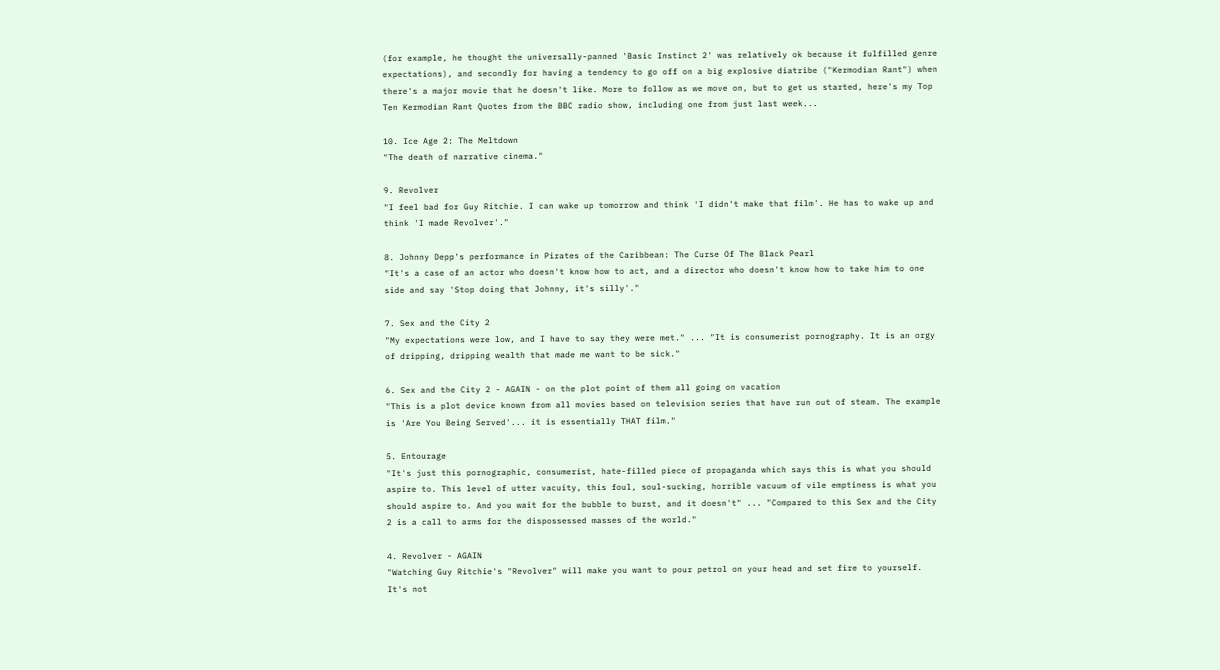(for example, he thought the universally-panned 'Basic Instinct 2' was relatively ok because it fulfilled genre expectations), and secondly for having a tendency to go off on a big explosive diatribe ("Kermodian Rant") when there's a major movie that he doesn't like. More to follow as we move on, but to get us started, here's my Top Ten Kermodian Rant Quotes from the BBC radio show, including one from just last week...

10. Ice Age 2: The Meltdown
"The death of narrative cinema."

9. Revolver
"I feel bad for Guy Ritchie. I can wake up tomorrow and think 'I didn't make that film'. He has to wake up and think 'I made Revolver'."

8. Johnny Depp's performance in Pirates of the Caribbean: The Curse Of The Black Pearl
"It's a case of an actor who doesn't know how to act, and a director who doesn't know how to take him to one side and say 'Stop doing that Johnny, it's silly'."

7. Sex and the City 2
"My expectations were low, and I have to say they were met." ... "It is consumerist pornography. It is an orgy of dripping, dripping wealth that made me want to be sick."

6. Sex and the City 2 - AGAIN - on the plot point of them all going on vacation
"This is a plot device known from all movies based on television series that have run out of steam. The example is 'Are You Being Served'... it is essentially THAT film."

5. Entourage
"It's just this pornographic, consumerist, hate-filled piece of propaganda which says this is what you should aspire to. This level of utter vacuity, this foul, soul-sucking, horrible vacuum of vile emptiness is what you should aspire to. And you wait for the bubble to burst, and it doesn't" ... "Compared to this Sex and the City 2 is a call to arms for the dispossessed masses of the world."

4. Revolver - AGAIN
"Watching Guy Ritchie's "Revolver" will make you want to pour petrol on your head and set fire to yourself. It's not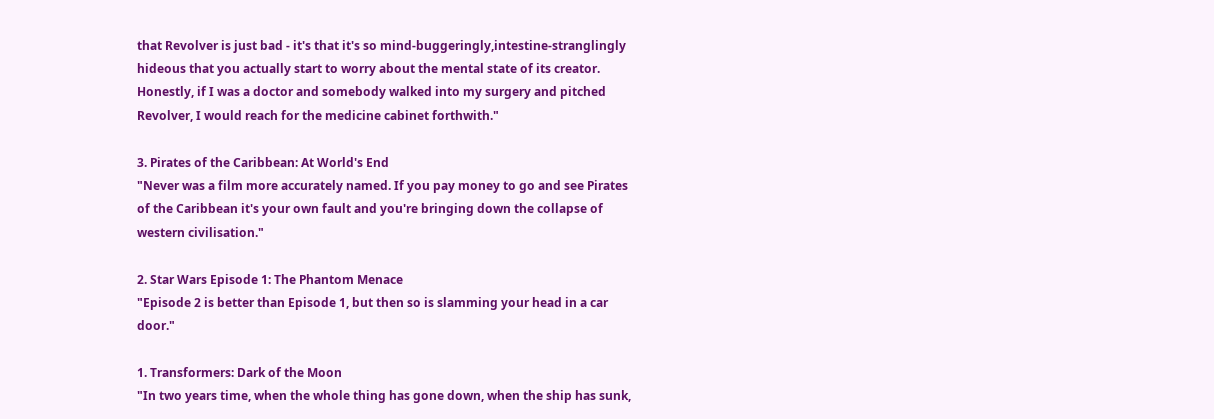that Revolver is just bad - it's that it's so mind-buggeringly,intestine-stranglingly hideous that you actually start to worry about the mental state of its creator. Honestly, if I was a doctor and somebody walked into my surgery and pitched Revolver, I would reach for the medicine cabinet forthwith."

3. Pirates of the Caribbean: At World's End
"Never was a film more accurately named. If you pay money to go and see Pirates of the Caribbean it's your own fault and you're bringing down the collapse of western civilisation."

2. Star Wars Episode 1: The Phantom Menace
"Episode 2 is better than Episode 1, but then so is slamming your head in a car door."

1. Transformers: Dark of the Moon
"In two years time, when the whole thing has gone down, when the ship has sunk,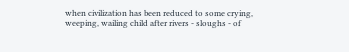when civilization has been reduced to some crying, weeping, wailing child after rivers - sloughs - of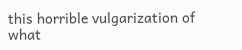this horrible vulgarization of what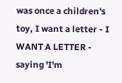was once a children's toy, I want a letter - I WANT A LETTER - saying 'I'm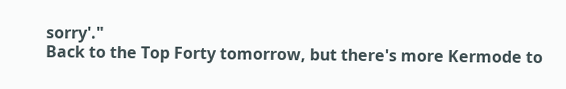sorry'."
Back to the Top Forty tomorrow, but there's more Kermode to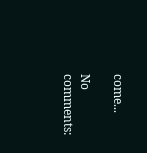come...

No comments: